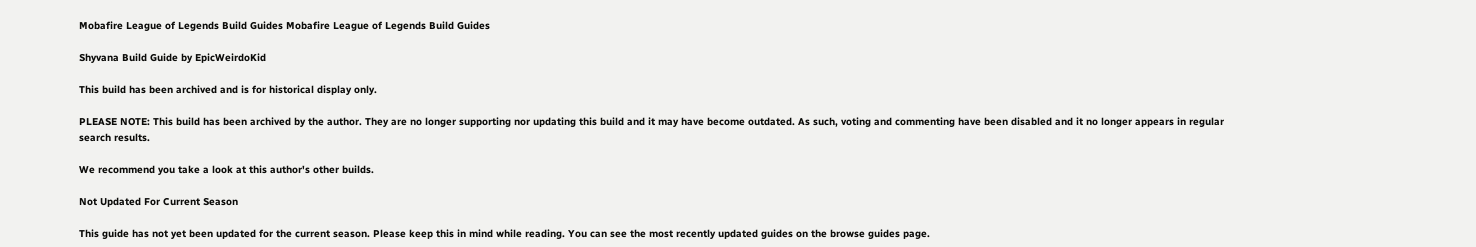Mobafire League of Legends Build Guides Mobafire League of Legends Build Guides

Shyvana Build Guide by EpicWeirdoKid

This build has been archived and is for historical display only.

PLEASE NOTE: This build has been archived by the author. They are no longer supporting nor updating this build and it may have become outdated. As such, voting and commenting have been disabled and it no longer appears in regular search results.

We recommend you take a look at this author's other builds.

Not Updated For Current Season

This guide has not yet been updated for the current season. Please keep this in mind while reading. You can see the most recently updated guides on the browse guides page.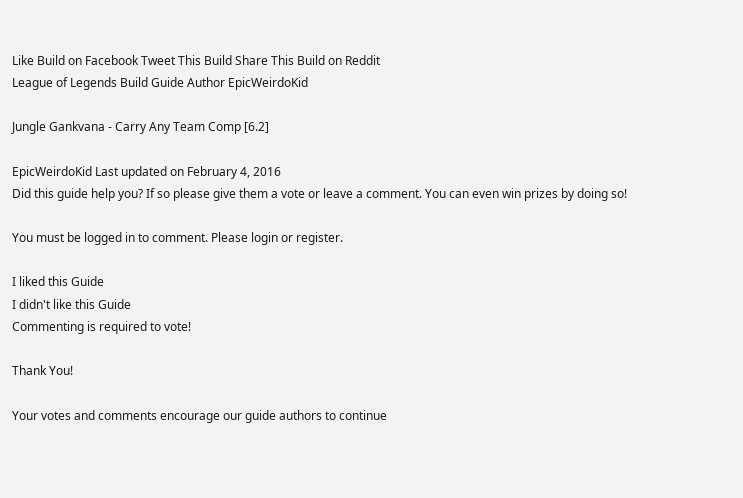Like Build on Facebook Tweet This Build Share This Build on Reddit
League of Legends Build Guide Author EpicWeirdoKid

Jungle Gankvana - Carry Any Team Comp [6.2]

EpicWeirdoKid Last updated on February 4, 2016
Did this guide help you? If so please give them a vote or leave a comment. You can even win prizes by doing so!

You must be logged in to comment. Please login or register.

I liked this Guide
I didn't like this Guide
Commenting is required to vote!

Thank You!

Your votes and comments encourage our guide authors to continue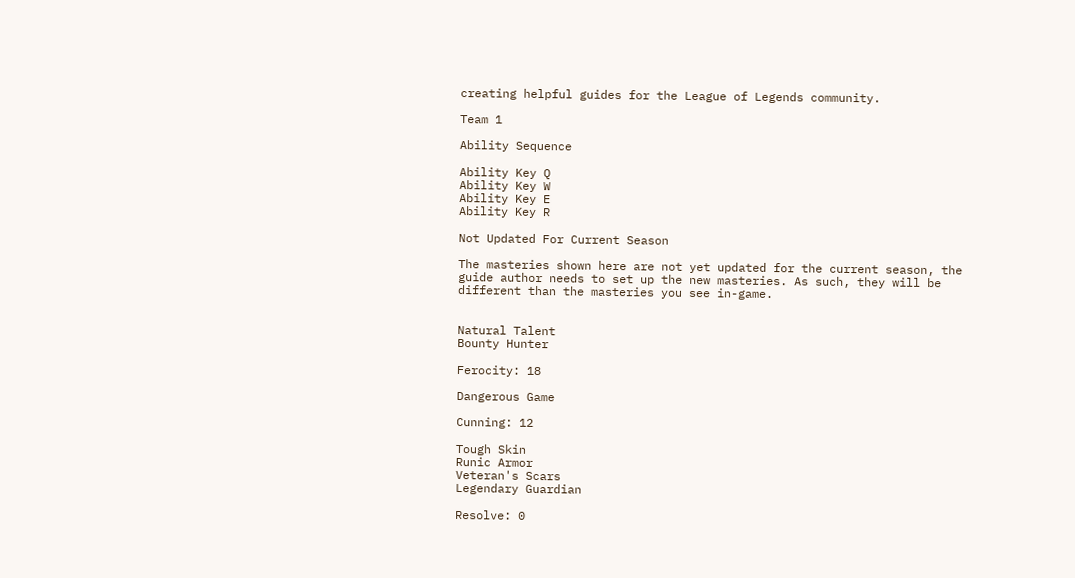creating helpful guides for the League of Legends community.

Team 1

Ability Sequence

Ability Key Q
Ability Key W
Ability Key E
Ability Key R

Not Updated For Current Season

The masteries shown here are not yet updated for the current season, the guide author needs to set up the new masteries. As such, they will be different than the masteries you see in-game.


Natural Talent
Bounty Hunter

Ferocity: 18

Dangerous Game

Cunning: 12

Tough Skin
Runic Armor
Veteran's Scars
Legendary Guardian

Resolve: 0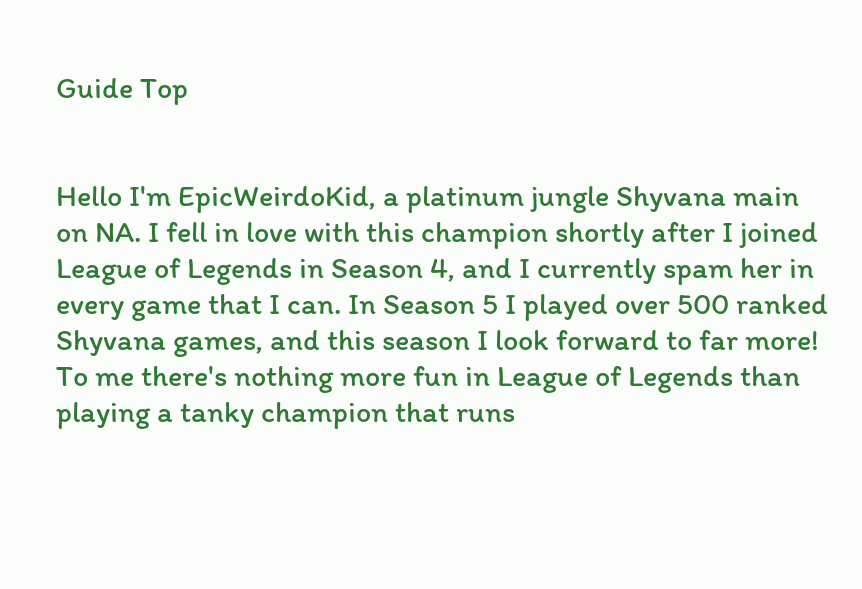Guide Top


Hello I'm EpicWeirdoKid, a platinum jungle Shyvana main on NA. I fell in love with this champion shortly after I joined League of Legends in Season 4, and I currently spam her in every game that I can. In Season 5 I played over 500 ranked Shyvana games, and this season I look forward to far more! To me there's nothing more fun in League of Legends than playing a tanky champion that runs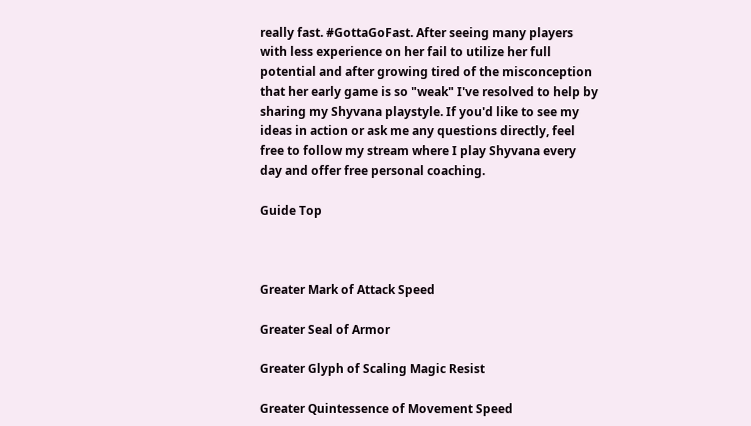really fast. #GottaGoFast. After seeing many players with less experience on her fail to utilize her full potential and after growing tired of the misconception that her early game is so "weak" I've resolved to help by sharing my Shyvana playstyle. If you'd like to see my ideas in action or ask me any questions directly, feel free to follow my stream where I play Shyvana every day and offer free personal coaching.

Guide Top



Greater Mark of Attack Speed

Greater Seal of Armor

Greater Glyph of Scaling Magic Resist

Greater Quintessence of Movement Speed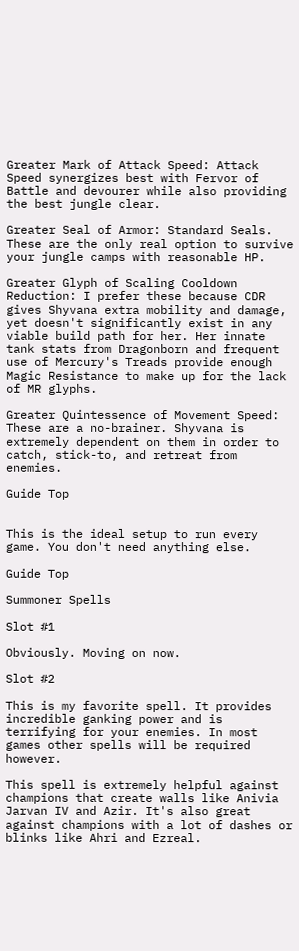Greater Mark of Attack Speed: Attack Speed synergizes best with Fervor of Battle and devourer while also providing the best jungle clear.

Greater Seal of Armor: Standard Seals. These are the only real option to survive your jungle camps with reasonable HP.

Greater Glyph of Scaling Cooldown Reduction: I prefer these because CDR gives Shyvana extra mobility and damage, yet doesn't significantly exist in any viable build path for her. Her innate tank stats from Dragonborn and frequent use of Mercury's Treads provide enough Magic Resistance to make up for the lack of MR glyphs.

Greater Quintessence of Movement Speed: These are a no-brainer. Shyvana is extremely dependent on them in order to catch, stick-to, and retreat from enemies.

Guide Top


This is the ideal setup to run every game. You don't need anything else.

Guide Top

Summoner Spells

Slot #1

Obviously. Moving on now.

Slot #2

This is my favorite spell. It provides incredible ganking power and is terrifying for your enemies. In most games other spells will be required however.

This spell is extremely helpful against champions that create walls like Anivia Jarvan IV and Azir. It's also great against champions with a lot of dashes or blinks like Ahri and Ezreal.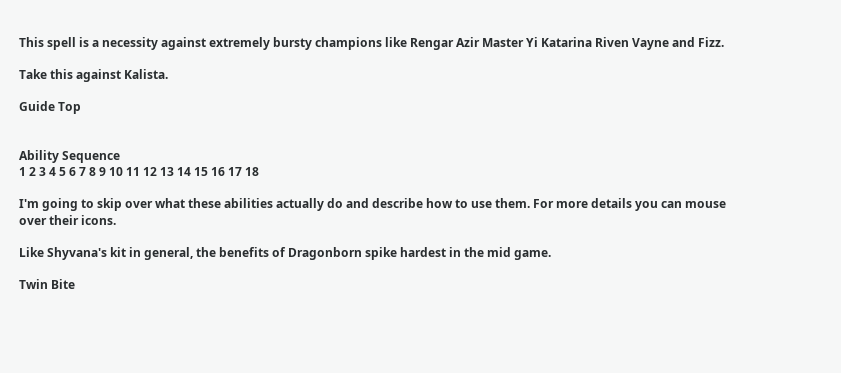This spell is a necessity against extremely bursty champions like Rengar Azir Master Yi Katarina Riven Vayne and Fizz.

Take this against Kalista.

Guide Top


Ability Sequence
1 2 3 4 5 6 7 8 9 10 11 12 13 14 15 16 17 18

I'm going to skip over what these abilities actually do and describe how to use them. For more details you can mouse over their icons.

Like Shyvana's kit in general, the benefits of Dragonborn spike hardest in the mid game.

Twin Bite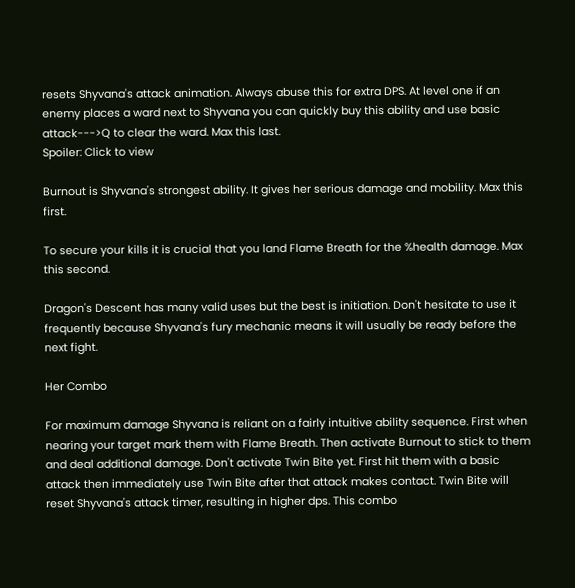resets Shyvana's attack animation. Always abuse this for extra DPS. At level one if an enemy places a ward next to Shyvana you can quickly buy this ability and use basic attack--->Q to clear the ward. Max this last.
Spoiler: Click to view

Burnout is Shyvana's strongest ability. It gives her serious damage and mobility. Max this first.

To secure your kills it is crucial that you land Flame Breath for the %health damage. Max this second.

Dragon's Descent has many valid uses but the best is initiation. Don't hesitate to use it frequently because Shyvana's fury mechanic means it will usually be ready before the next fight.

Her Combo

For maximum damage Shyvana is reliant on a fairly intuitive ability sequence. First when nearing your target mark them with Flame Breath. Then activate Burnout to stick to them and deal additional damage. Don't activate Twin Bite yet. First hit them with a basic attack then immediately use Twin Bite after that attack makes contact. Twin Bite will reset Shyvana's attack timer, resulting in higher dps. This combo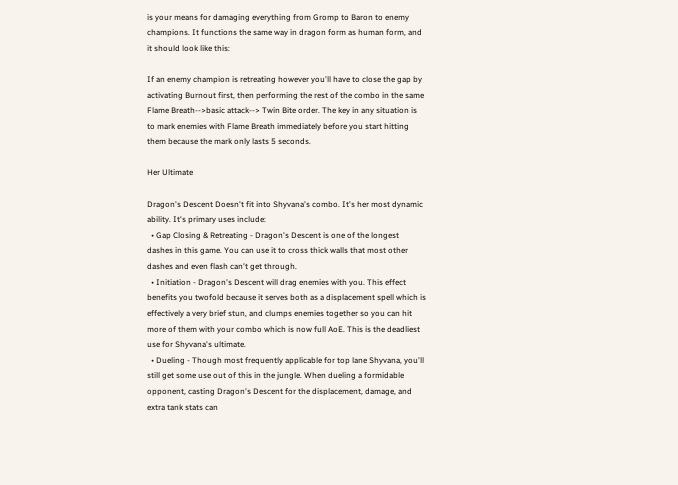is your means for damaging everything from Gromp to Baron to enemy champions. It functions the same way in dragon form as human form, and it should look like this:

If an enemy champion is retreating however you'll have to close the gap by activating Burnout first, then performing the rest of the combo in the same Flame Breath-->basic attack--> Twin Bite order. The key in any situation is to mark enemies with Flame Breath immediately before you start hitting them because the mark only lasts 5 seconds.

Her Ultimate

Dragon's Descent Doesn't fit into Shyvana's combo. It's her most dynamic ability. It's primary uses include:
  • Gap Closing & Retreating - Dragon's Descent is one of the longest dashes in this game. You can use it to cross thick walls that most other dashes and even flash can't get through.
  • Initiation - Dragon's Descent will drag enemies with you. This effect benefits you twofold because it serves both as a displacement spell which is effectively a very brief stun, and clumps enemies together so you can hit more of them with your combo which is now full AoE. This is the deadliest use for Shyvana's ultimate.
  • Dueling - Though most frequently applicable for top lane Shyvana, you'll still get some use out of this in the jungle. When dueling a formidable opponent, casting Dragon's Descent for the displacement, damage, and extra tank stats can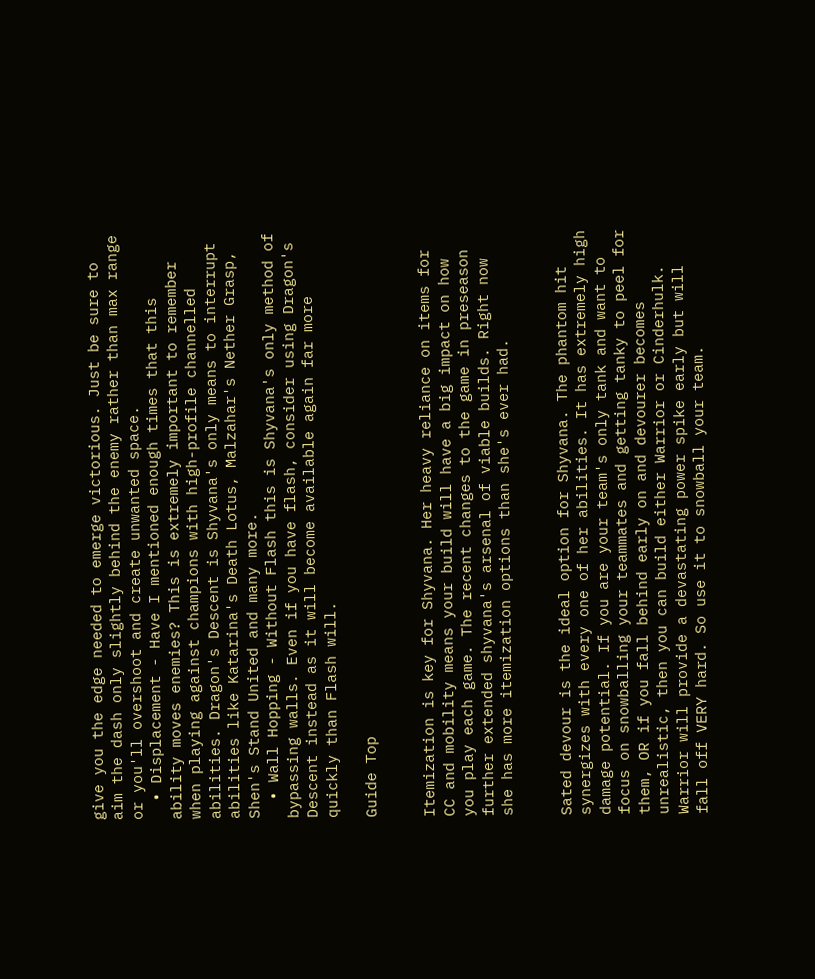give you the edge needed to emerge victorious. Just be sure to aim the dash only slightly behind the enemy rather than max range or you'll overshoot and create unwanted space.
  • Displacement - Have I mentioned enough times that this ability moves enemies? This is extremely important to remember when playing against champions with high-profile channelled abilities. Dragon's Descent is Shyvana's only means to interrupt abilities like Katarina's Death Lotus, Malzahar's Nether Grasp, Shen's Stand United and many more.
  • Wall Hopping - Without Flash this is Shyvana's only method of bypassing walls. Even if you have flash, consider using Dragon's Descent instead as it will become available again far more quickly than Flash will.

Guide Top


Itemization is key for Shyvana. Her heavy reliance on items for CC and mobility means your build will have a big impact on how you play each game. The recent changes to the game in preseason further extended shyvana's arsenal of viable builds. Right now she has more itemization options than she's ever had.


Sated devour is the ideal option for Shyvana. The phantom hit synergizes with every one of her abilities. It has extremely high damage potential. If you are your team's only tank and want to focus on snowballing your teammates and getting tanky to peel for them, OR if you fall behind early on and devourer becomes unrealistic, then you can build either Warrior or Cinderhulk. Warrior will provide a devastating power spike early but will fall off VERY hard. So use it to snowball your team.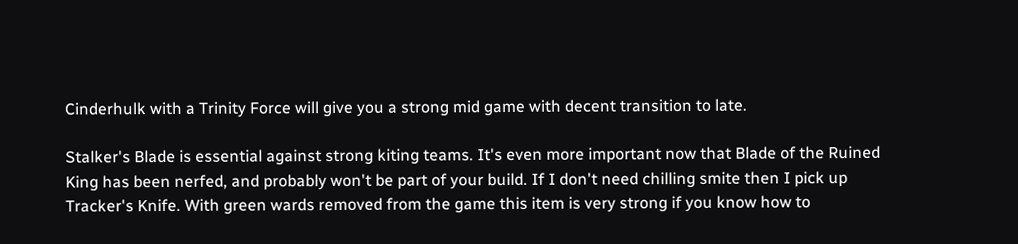Cinderhulk with a Trinity Force will give you a strong mid game with decent transition to late.

Stalker's Blade is essential against strong kiting teams. It's even more important now that Blade of the Ruined King has been nerfed, and probably won't be part of your build. If I don't need chilling smite then I pick up Tracker's Knife. With green wards removed from the game this item is very strong if you know how to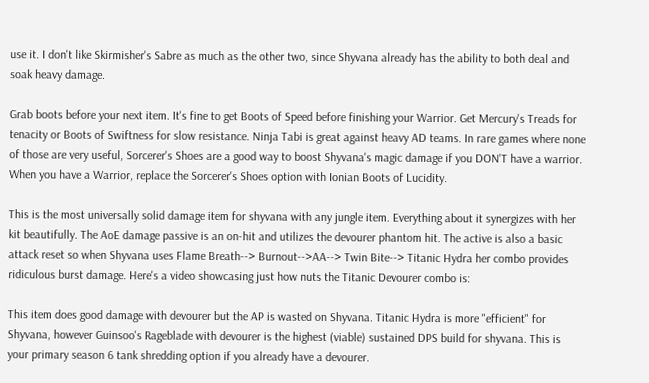use it. I don't like Skirmisher's Sabre as much as the other two, since Shyvana already has the ability to both deal and soak heavy damage.

Grab boots before your next item. It's fine to get Boots of Speed before finishing your Warrior. Get Mercury's Treads for tenacity or Boots of Swiftness for slow resistance. Ninja Tabi is great against heavy AD teams. In rare games where none of those are very useful, Sorcerer's Shoes are a good way to boost Shyvana's magic damage if you DON'T have a warrior. When you have a Warrior, replace the Sorcerer's Shoes option with Ionian Boots of Lucidity.

This is the most universally solid damage item for shyvana with any jungle item. Everything about it synergizes with her kit beautifully. The AoE damage passive is an on-hit and utilizes the devourer phantom hit. The active is also a basic attack reset so when Shyvana uses Flame Breath--> Burnout-->AA--> Twin Bite--> Titanic Hydra her combo provides ridiculous burst damage. Here's a video showcasing just how nuts the Titanic Devourer combo is:

This item does good damage with devourer but the AP is wasted on Shyvana. Titanic Hydra is more "efficient" for Shyvana, however Guinsoo's Rageblade with devourer is the highest (viable) sustained DPS build for shyvana. This is your primary season 6 tank shredding option if you already have a devourer.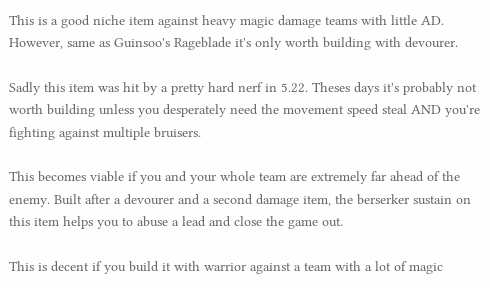This is a good niche item against heavy magic damage teams with little AD. However, same as Guinsoo's Rageblade it's only worth building with devourer.

Sadly this item was hit by a pretty hard nerf in 5.22. Theses days it's probably not worth building unless you desperately need the movement speed steal AND you're fighting against multiple bruisers.

This becomes viable if you and your whole team are extremely far ahead of the enemy. Built after a devourer and a second damage item, the berserker sustain on this item helps you to abuse a lead and close the game out.

This is decent if you build it with warrior against a team with a lot of magic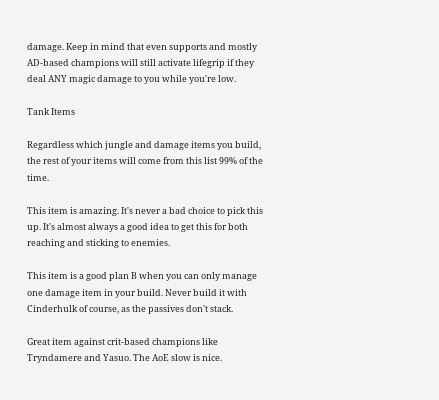damage. Keep in mind that even supports and mostly AD-based champions will still activate lifegrip if they deal ANY magic damage to you while you're low.

Tank Items

Regardless which jungle and damage items you build, the rest of your items will come from this list 99% of the time.

This item is amazing. It's never a bad choice to pick this up. It's almost always a good idea to get this for both reaching and sticking to enemies.

This item is a good plan B when you can only manage one damage item in your build. Never build it with Cinderhulk of course, as the passives don't stack.

Great item against crit-based champions like Tryndamere and Yasuo. The AoE slow is nice.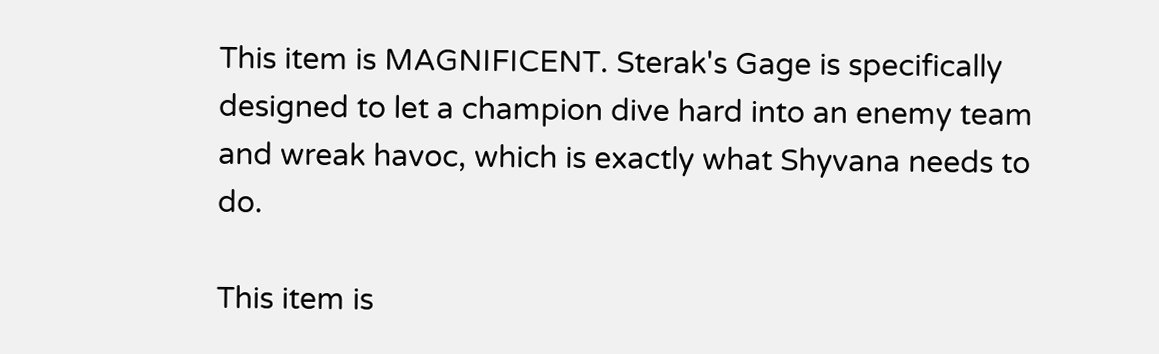This item is MAGNIFICENT. Sterak's Gage is specifically designed to let a champion dive hard into an enemy team and wreak havoc, which is exactly what Shyvana needs to do.

This item is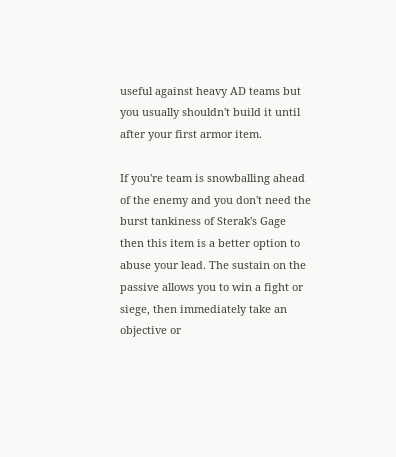useful against heavy AD teams but you usually shouldn't build it until after your first armor item.

If you're team is snowballing ahead of the enemy and you don't need the burst tankiness of Sterak's Gage then this item is a better option to abuse your lead. The sustain on the passive allows you to win a fight or siege, then immediately take an objective or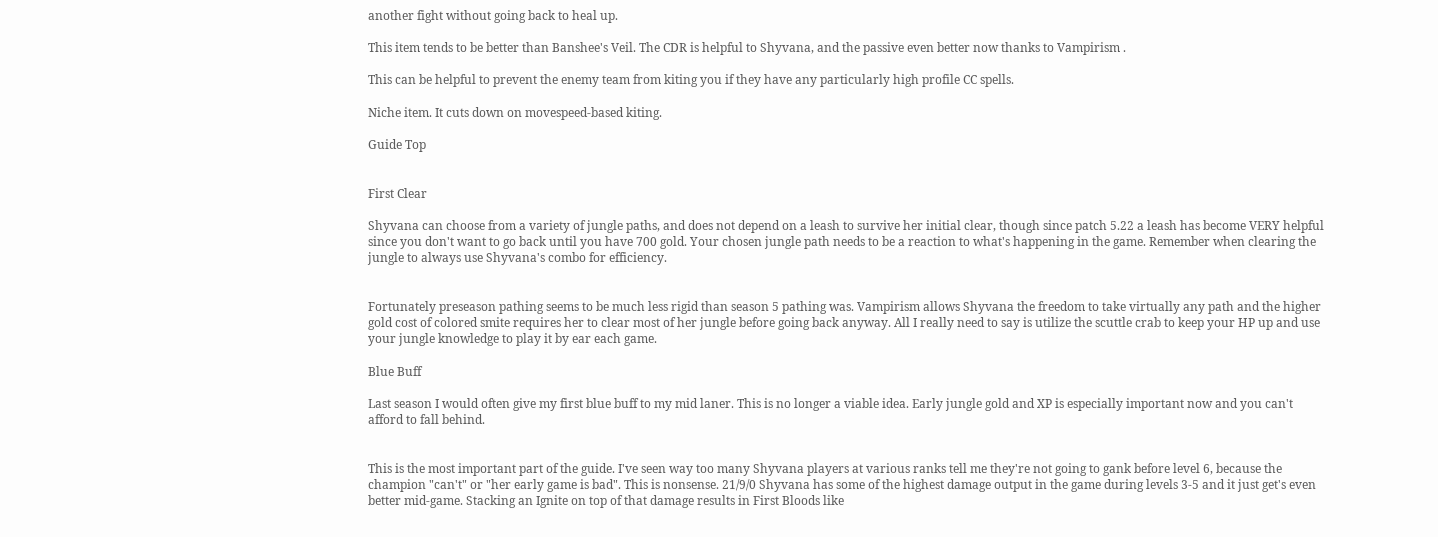another fight without going back to heal up.

This item tends to be better than Banshee's Veil. The CDR is helpful to Shyvana, and the passive even better now thanks to Vampirism .

This can be helpful to prevent the enemy team from kiting you if they have any particularly high profile CC spells.

Niche item. It cuts down on movespeed-based kiting.

Guide Top


First Clear

Shyvana can choose from a variety of jungle paths, and does not depend on a leash to survive her initial clear, though since patch 5.22 a leash has become VERY helpful since you don't want to go back until you have 700 gold. Your chosen jungle path needs to be a reaction to what's happening in the game. Remember when clearing the jungle to always use Shyvana's combo for efficiency.


Fortunately preseason pathing seems to be much less rigid than season 5 pathing was. Vampirism allows Shyvana the freedom to take virtually any path and the higher gold cost of colored smite requires her to clear most of her jungle before going back anyway. All I really need to say is utilize the scuttle crab to keep your HP up and use your jungle knowledge to play it by ear each game.

Blue Buff

Last season I would often give my first blue buff to my mid laner. This is no longer a viable idea. Early jungle gold and XP is especially important now and you can't afford to fall behind.


This is the most important part of the guide. I've seen way too many Shyvana players at various ranks tell me they're not going to gank before level 6, because the champion "can't" or "her early game is bad". This is nonsense. 21/9/0 Shyvana has some of the highest damage output in the game during levels 3-5 and it just get's even better mid-game. Stacking an Ignite on top of that damage results in First Bloods like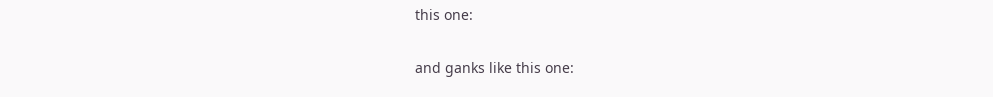this one:

and ganks like this one: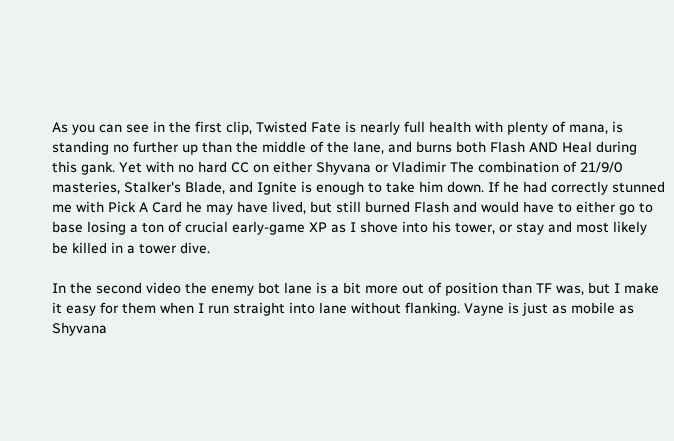As you can see in the first clip, Twisted Fate is nearly full health with plenty of mana, is standing no further up than the middle of the lane, and burns both Flash AND Heal during this gank. Yet with no hard CC on either Shyvana or Vladimir The combination of 21/9/0 masteries, Stalker's Blade, and Ignite is enough to take him down. If he had correctly stunned me with Pick A Card he may have lived, but still burned Flash and would have to either go to base losing a ton of crucial early-game XP as I shove into his tower, or stay and most likely be killed in a tower dive.

In the second video the enemy bot lane is a bit more out of position than TF was, but I make it easy for them when I run straight into lane without flanking. Vayne is just as mobile as Shyvana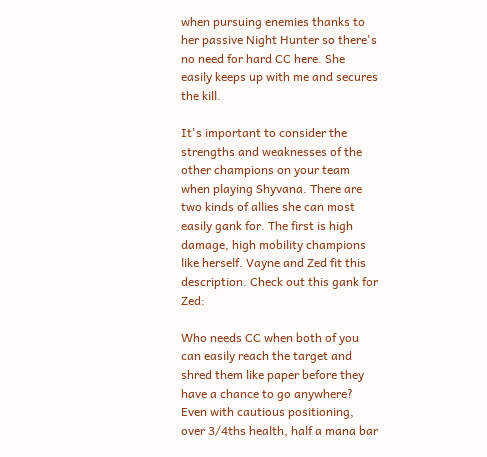when pursuing enemies thanks to her passive Night Hunter so there's no need for hard CC here. She easily keeps up with me and secures the kill.

It's important to consider the strengths and weaknesses of the other champions on your team when playing Shyvana. There are two kinds of allies she can most easily gank for. The first is high damage, high mobility champions like herself. Vayne and Zed fit this description. Check out this gank for Zed:

Who needs CC when both of you can easily reach the target and shred them like paper before they have a chance to go anywhere? Even with cautious positioning, over 3/4ths health, half a mana bar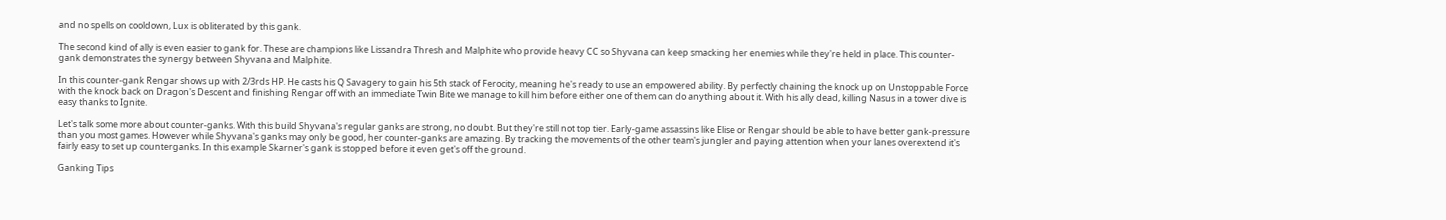and no spells on cooldown, Lux is obliterated by this gank.

The second kind of ally is even easier to gank for. These are champions like Lissandra Thresh and Malphite who provide heavy CC so Shyvana can keep smacking her enemies while they're held in place. This counter-gank demonstrates the synergy between Shyvana and Malphite.

In this counter-gank Rengar shows up with 2/3rds HP. He casts his Q Savagery to gain his 5th stack of Ferocity, meaning he's ready to use an empowered ability. By perfectly chaining the knock up on Unstoppable Force with the knock back on Dragon's Descent and finishing Rengar off with an immediate Twin Bite we manage to kill him before either one of them can do anything about it. With his ally dead, killing Nasus in a tower dive is easy thanks to Ignite.

Let's talk some more about counter-ganks. With this build Shyvana's regular ganks are strong, no doubt. But they're still not top tier. Early-game assassins like Elise or Rengar should be able to have better gank-pressure than you most games. However while Shyvana's ganks may only be good, her counter-ganks are amazing. By tracking the movements of the other team's jungler and paying attention when your lanes overextend it's fairly easy to set up counterganks. In this example Skarner's gank is stopped before it even get's off the ground.

Ganking Tips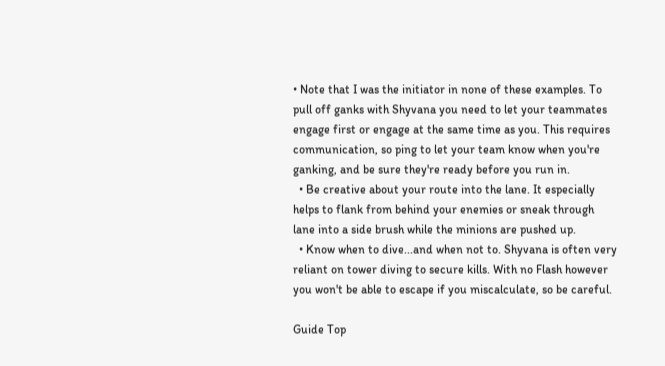• Note that I was the initiator in none of these examples. To pull off ganks with Shyvana you need to let your teammates engage first or engage at the same time as you. This requires communication, so ping to let your team know when you're ganking, and be sure they're ready before you run in.
  • Be creative about your route into the lane. It especially helps to flank from behind your enemies or sneak through lane into a side brush while the minions are pushed up.
  • Know when to dive...and when not to. Shyvana is often very reliant on tower diving to secure kills. With no Flash however you won't be able to escape if you miscalculate, so be careful.

Guide Top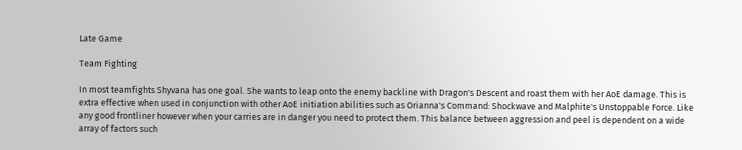Late Game

Team Fighting

In most teamfights Shyvana has one goal. She wants to leap onto the enemy backline with Dragon's Descent and roast them with her AoE damage. This is extra effective when used in conjunction with other AoE initiation abilities such as Orianna's Command: Shockwave and Malphite's Unstoppable Force. Like any good frontliner however when your carries are in danger you need to protect them. This balance between aggression and peel is dependent on a wide array of factors such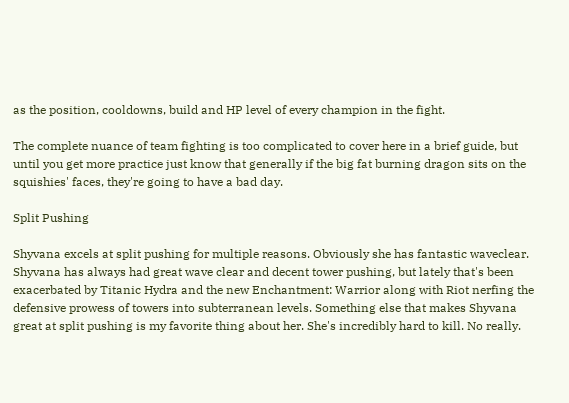as the position, cooldowns, build and HP level of every champion in the fight.

The complete nuance of team fighting is too complicated to cover here in a brief guide, but until you get more practice just know that generally if the big fat burning dragon sits on the squishies' faces, they're going to have a bad day.

Split Pushing

Shyvana excels at split pushing for multiple reasons. Obviously she has fantastic waveclear. Shyvana has always had great wave clear and decent tower pushing, but lately that's been exacerbated by Titanic Hydra and the new Enchantment: Warrior along with Riot nerfing the defensive prowess of towers into subterranean levels. Something else that makes Shyvana great at split pushing is my favorite thing about her. She's incredibly hard to kill. No really.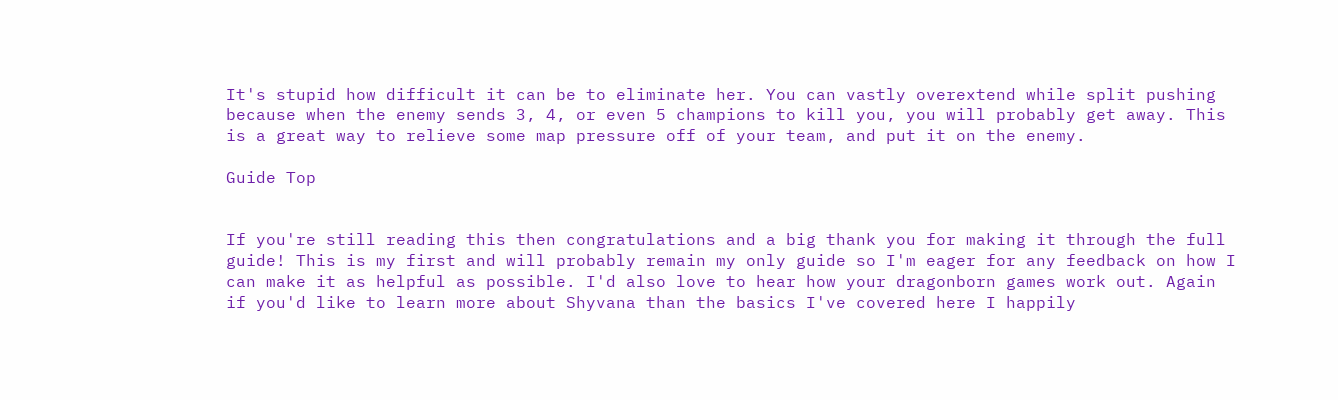It's stupid how difficult it can be to eliminate her. You can vastly overextend while split pushing because when the enemy sends 3, 4, or even 5 champions to kill you, you will probably get away. This is a great way to relieve some map pressure off of your team, and put it on the enemy.

Guide Top


If you're still reading this then congratulations and a big thank you for making it through the full guide! This is my first and will probably remain my only guide so I'm eager for any feedback on how I can make it as helpful as possible. I'd also love to hear how your dragonborn games work out. Again if you'd like to learn more about Shyvana than the basics I've covered here I happily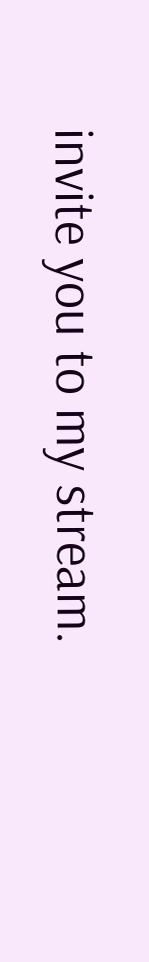invite you to my stream.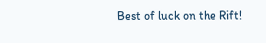Best of luck on the Rift!